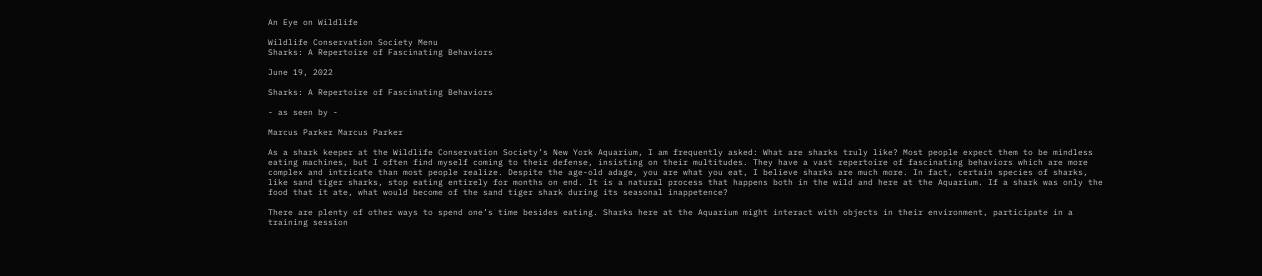An Eye on Wildlife

Wildlife Conservation Society Menu
Sharks: A Repertoire of Fascinating Behaviors

June 19, 2022

Sharks: A Repertoire of Fascinating Behaviors

- as seen by -

Marcus Parker Marcus Parker

As a shark keeper at the Wildlife Conservation Society’s New York Aquarium, I am frequently asked: What are sharks truly like? Most people expect them to be mindless eating machines, but I often find myself coming to their defense, insisting on their multitudes. They have a vast repertoire of fascinating behaviors which are more complex and intricate than most people realize. Despite the age-old adage, you are what you eat, I believe sharks are much more. In fact, certain species of sharks, like sand tiger sharks, stop eating entirely for months on end. It is a natural process that happens both in the wild and here at the Aquarium. If a shark was only the food that it ate, what would become of the sand tiger shark during its seasonal inappetence?

There are plenty of other ways to spend one’s time besides eating. Sharks here at the Aquarium might interact with objects in their environment, participate in a training session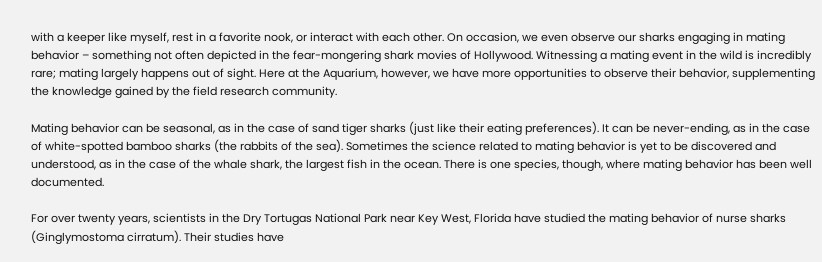with a keeper like myself, rest in a favorite nook, or interact with each other. On occasion, we even observe our sharks engaging in mating behavior – something not often depicted in the fear-mongering shark movies of Hollywood. Witnessing a mating event in the wild is incredibly rare; mating largely happens out of sight. Here at the Aquarium, however, we have more opportunities to observe their behavior, supplementing the knowledge gained by the field research community.

Mating behavior can be seasonal, as in the case of sand tiger sharks (just like their eating preferences). It can be never-ending, as in the case of white-spotted bamboo sharks (the rabbits of the sea). Sometimes the science related to mating behavior is yet to be discovered and understood, as in the case of the whale shark, the largest fish in the ocean. There is one species, though, where mating behavior has been well documented.

For over twenty years, scientists in the Dry Tortugas National Park near Key West, Florida have studied the mating behavior of nurse sharks (Ginglymostoma cirratum). Their studies have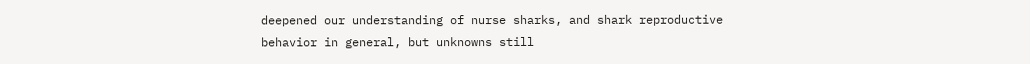deepened our understanding of nurse sharks, and shark reproductive behavior in general, but unknowns still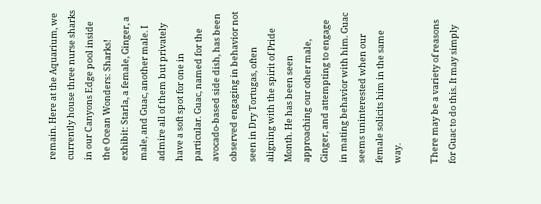remain. Here at the Aquarium, we currently house three nurse sharks in our Canyons Edge pool inside the Ocean Wonders: Sharks! exhibit: Starla, a female, Ginger, a male, and Guac, another male. I admire all of them but privately have a soft spot for one in particular. Guac, named for the avocado-based side dish, has been observed engaging in behavior not seen in Dry Tortugas, often aligning with the spirit of Pride Month. He has been seen approaching our other male, Ginger, and attempting to engage in mating behavior with him. Guac seems uninterested when our female solicits him in the same way.

There may be a variety of reasons for Guac to do this. It may simply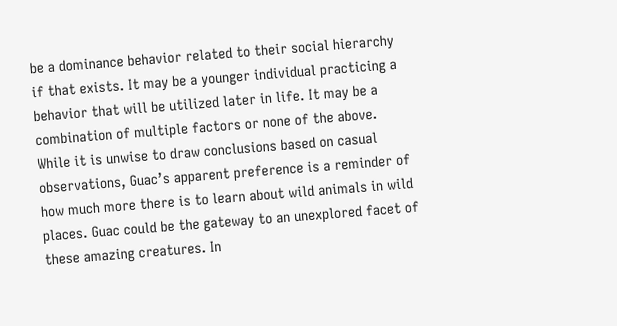be a dominance behavior related to their social hierarchy if that exists. It may be a younger individual practicing a behavior that will be utilized later in life. It may be a combination of multiple factors or none of the above. While it is unwise to draw conclusions based on casual observations, Guac’s apparent preference is a reminder of how much more there is to learn about wild animals in wild places. Guac could be the gateway to an unexplored facet of these amazing creatures. In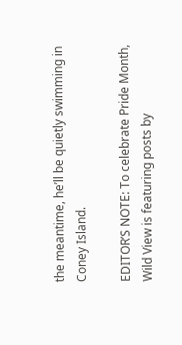the meantime, he’ll be quietly swimming in Coney Island.

EDITOR’S NOTE: To celebrate Pride Month, Wild View is featuring posts by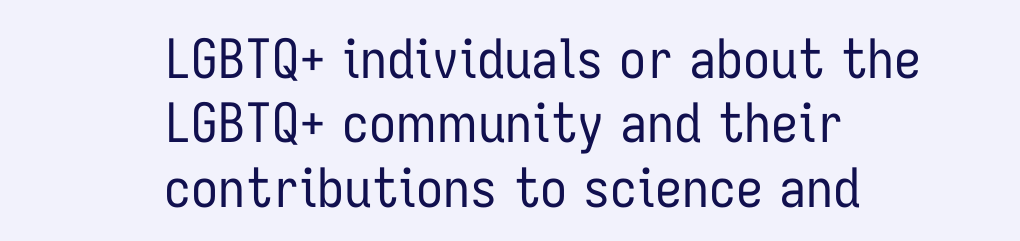LGBTQ+ individuals or about the LGBTQ+ community and their contributions to science and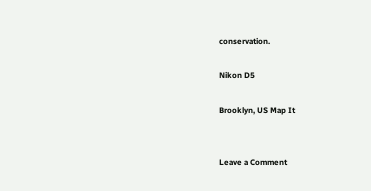conservation.

Nikon D5

Brooklyn, US Map It


Leave a Comment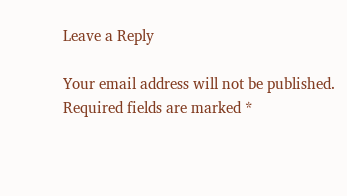Leave a Reply

Your email address will not be published. Required fields are marked *